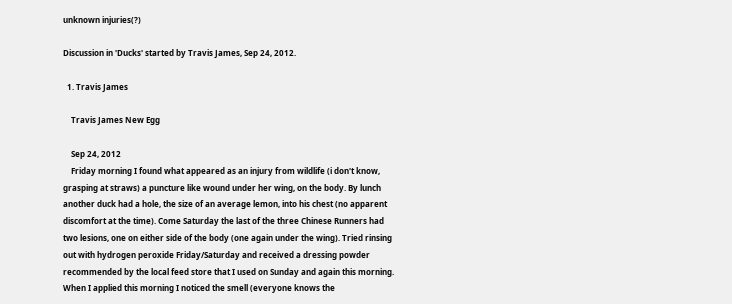unknown injuries(?)

Discussion in 'Ducks' started by Travis James, Sep 24, 2012.

  1. Travis James

    Travis James New Egg

    Sep 24, 2012
    Friday morning I found what appeared as an injury from wildlife (i don't know, grasping at straws) a puncture like wound under her wing, on the body. By lunch another duck had a hole, the size of an average lemon, into his chest (no apparent discomfort at the time). Come Saturday the last of the three Chinese Runners had two lesions, one on either side of the body (one again under the wing). Tried rinsing out with hydrogen peroxide Friday/Saturday and received a dressing powder recommended by the local feed store that I used on Sunday and again this morning. When I applied this morning I noticed the smell (everyone knows the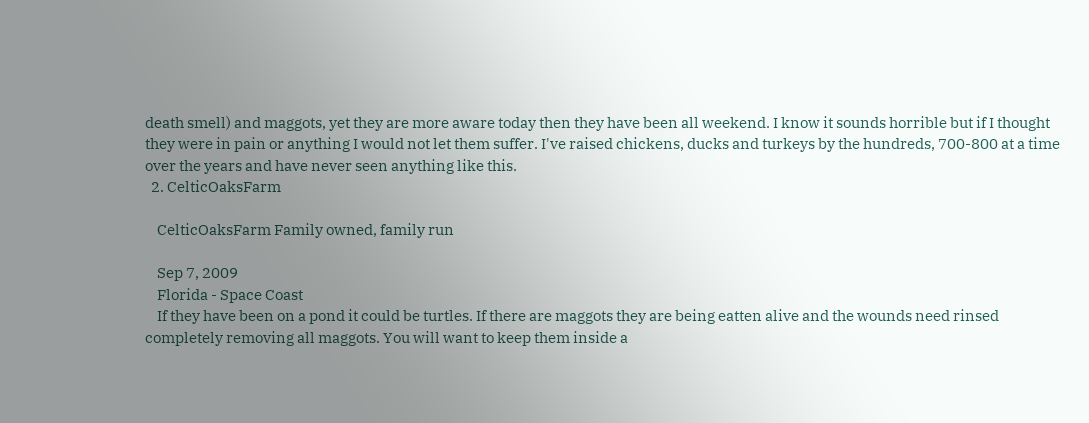death smell) and maggots, yet they are more aware today then they have been all weekend. I know it sounds horrible but if I thought they were in pain or anything I would not let them suffer. I've raised chickens, ducks and turkeys by the hundreds, 700-800 at a time over the years and have never seen anything like this.
  2. CelticOaksFarm

    CelticOaksFarm Family owned, family run

    Sep 7, 2009
    Florida - Space Coast
    If they have been on a pond it could be turtles. If there are maggots they are being eatten alive and the wounds need rinsed completely removing all maggots. You will want to keep them inside a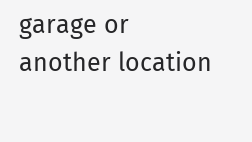garage or another location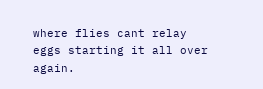where flies cant relay eggs starting it all over again.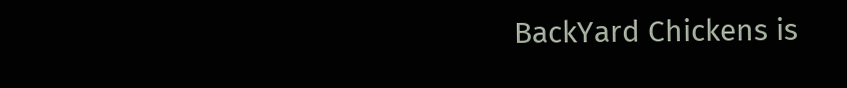BackYard Chickens is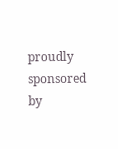proudly sponsored by